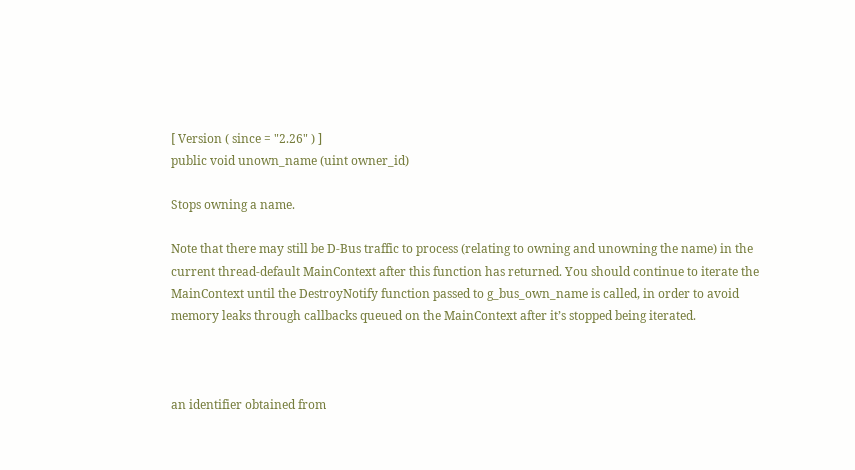[ Version ( since = "2.26" ) ]
public void unown_name (uint owner_id)

Stops owning a name.

Note that there may still be D-Bus traffic to process (relating to owning and unowning the name) in the current thread-default MainContext after this function has returned. You should continue to iterate the MainContext until the DestroyNotify function passed to g_bus_own_name is called, in order to avoid memory leaks through callbacks queued on the MainContext after it’s stopped being iterated.



an identifier obtained from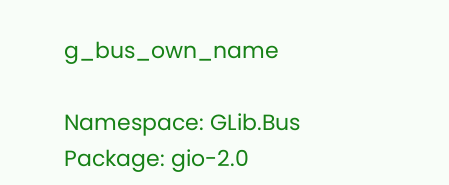g_bus_own_name

Namespace: GLib.Bus
Package: gio-2.0